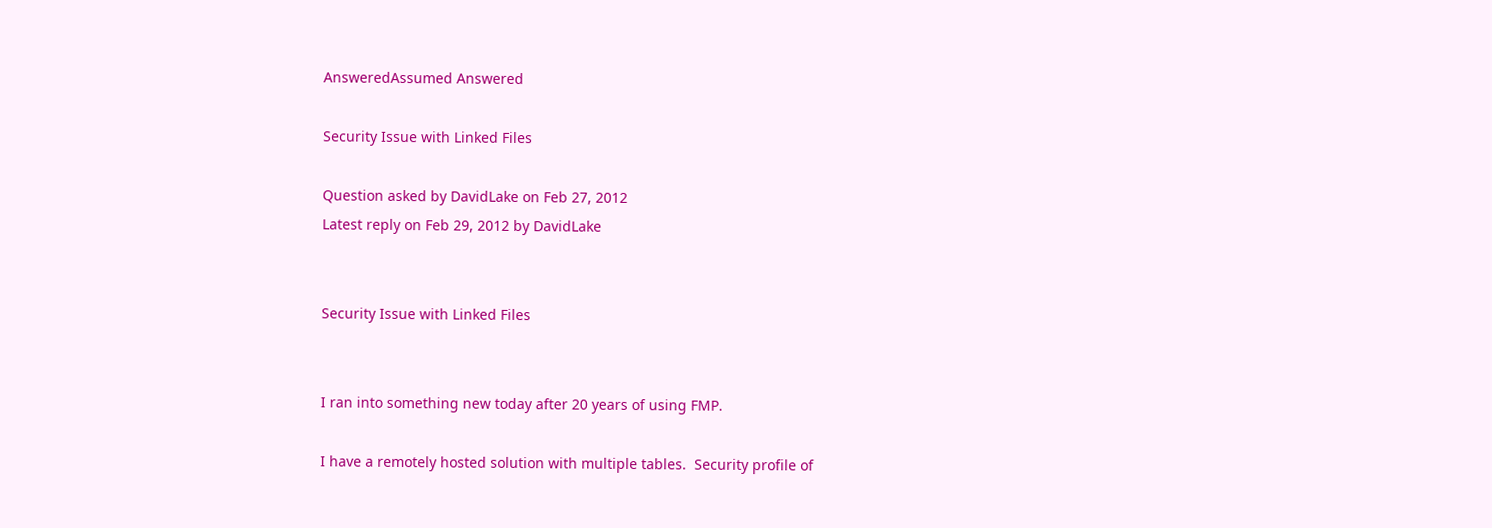AnsweredAssumed Answered

Security Issue with Linked Files

Question asked by DavidLake on Feb 27, 2012
Latest reply on Feb 29, 2012 by DavidLake


Security Issue with Linked Files


I ran into something new today after 20 years of using FMP.

I have a remotely hosted solution with multiple tables.  Security profile of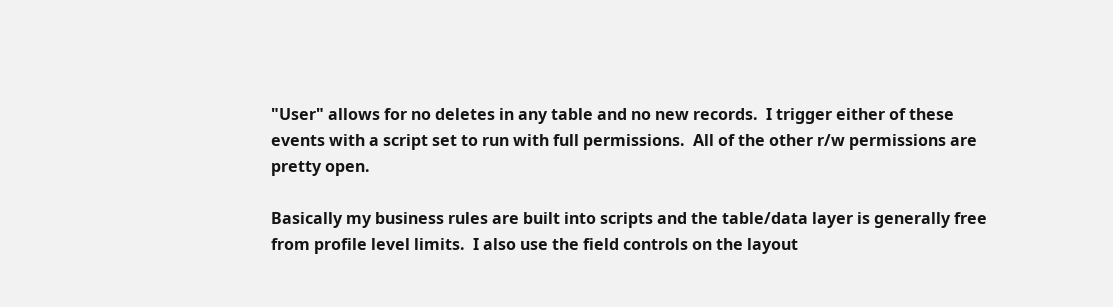"User" allows for no deletes in any table and no new records.  I trigger either of these events with a script set to run with full permissions.  All of the other r/w permissions are pretty open.

Basically my business rules are built into scripts and the table/data layer is generally free from profile level limits.  I also use the field controls on the layout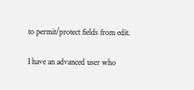to permit/protect fields from edit.

I have an advanced user who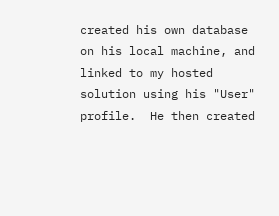created his own database on his local machine, and linked to my hosted solution using his "User" profile.  He then created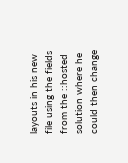layouts in his new file using the fields from the ::hosted solution where he could then change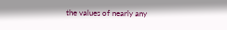the values of nearly any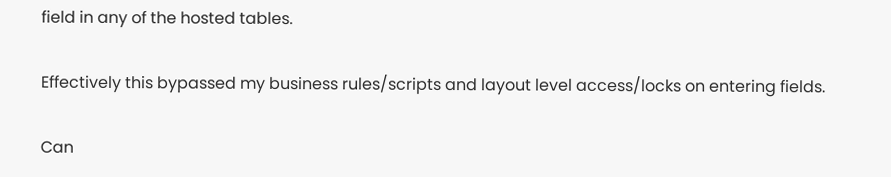field in any of the hosted tables.

Effectively this bypassed my business rules/scripts and layout level access/locks on entering fields.

Can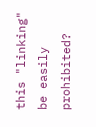this "linking" be easily prohibited?